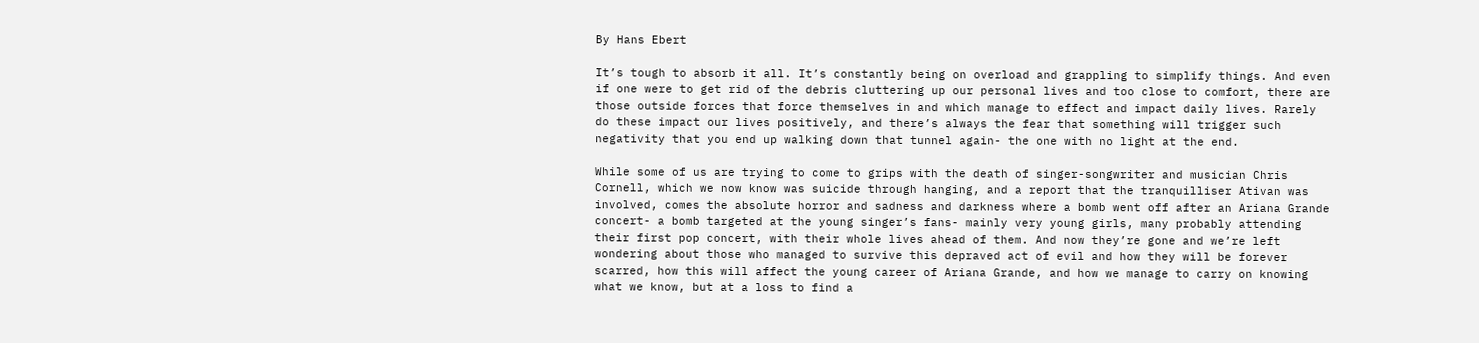By Hans Ebert

It’s tough to absorb it all. It’s constantly being on overload and grappling to simplify things. And even if one were to get rid of the debris cluttering up our personal lives and too close to comfort, there are those outside forces that force themselves in and which manage to effect and impact daily lives. Rarely do these impact our lives positively, and there’s always the fear that something will trigger such negativity that you end up walking down that tunnel again- the one with no light at the end.

While some of us are trying to come to grips with the death of singer-songwriter and musician Chris Cornell, which we now know was suicide through hanging, and a report that the tranquilliser Ativan was involved, comes the absolute horror and sadness and darkness where a bomb went off after an Ariana Grande concert- a bomb targeted at the young singer’s fans- mainly very young girls, many probably attending their first pop concert, with their whole lives ahead of them. And now they’re gone and we’re left wondering about those who managed to survive this depraved act of evil and how they will be forever scarred, how this will affect the young career of Ariana Grande, and how we manage to carry on knowing what we know, but at a loss to find a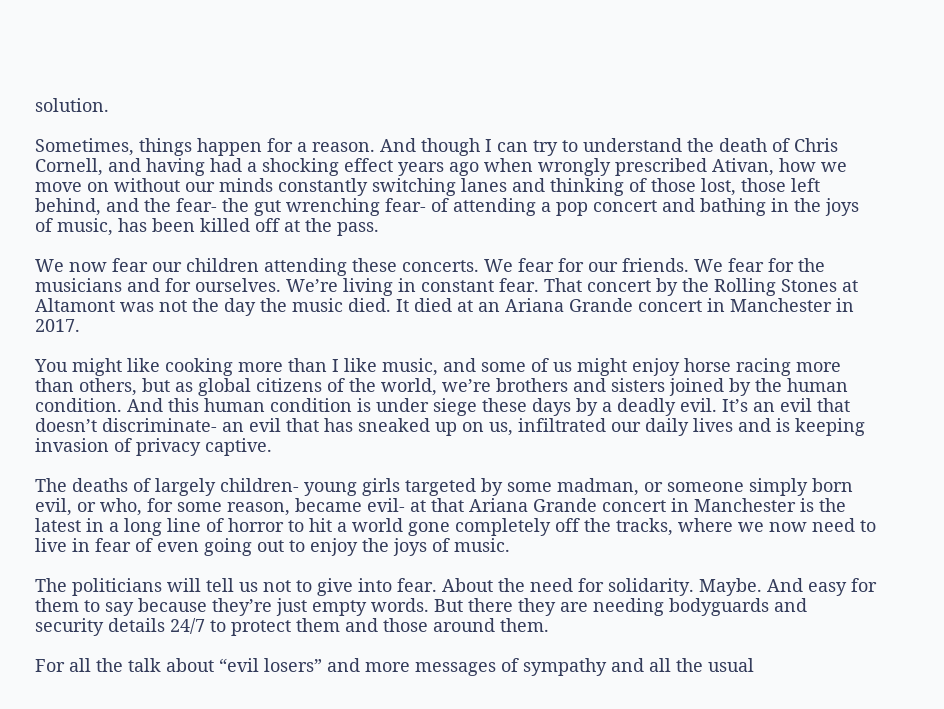solution.

Sometimes, things happen for a reason. And though I can try to understand the death of Chris Cornell, and having had a shocking effect years ago when wrongly prescribed Ativan, how we move on without our minds constantly switching lanes and thinking of those lost, those left behind, and the fear- the gut wrenching fear- of attending a pop concert and bathing in the joys of music, has been killed off at the pass.

We now fear our children attending these concerts. We fear for our friends. We fear for the musicians and for ourselves. We’re living in constant fear. That concert by the Rolling Stones at Altamont was not the day the music died. It died at an Ariana Grande concert in Manchester in 2017.

You might like cooking more than I like music, and some of us might enjoy horse racing more than others, but as global citizens of the world, we’re brothers and sisters joined by the human condition. And this human condition is under siege these days by a deadly evil. It’s an evil that doesn’t discriminate- an evil that has sneaked up on us, infiltrated our daily lives and is keeping invasion of privacy captive.

The deaths of largely children- young girls targeted by some madman, or someone simply born evil, or who, for some reason, became evil- at that Ariana Grande concert in Manchester is the latest in a long line of horror to hit a world gone completely off the tracks, where we now need to live in fear of even going out to enjoy the joys of music.

The politicians will tell us not to give into fear. About the need for solidarity. Maybe. And easy for them to say because they’re just empty words. But there they are needing bodyguards and security details 24/7 to protect them and those around them.

For all the talk about “evil losers” and more messages of sympathy and all the usual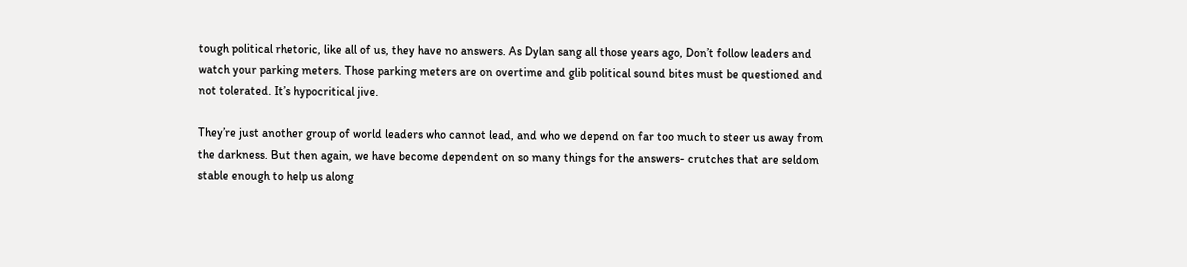tough political rhetoric, like all of us, they have no answers. As Dylan sang all those years ago, Don’t follow leaders and watch your parking meters. Those parking meters are on overtime and glib political sound bites must be questioned and not tolerated. It’s hypocritical jive.

They’re just another group of world leaders who cannot lead, and who we depend on far too much to steer us away from the darkness. But then again, we have become dependent on so many things for the answers- crutches that are seldom stable enough to help us along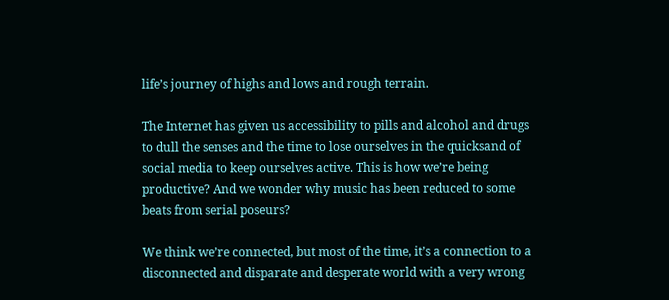life’s journey of highs and lows and rough terrain.

The Internet has given us accessibility to pills and alcohol and drugs to dull the senses and the time to lose ourselves in the quicksand of social media to keep ourselves active. This is how we’re being productive? And we wonder why music has been reduced to some beats from serial poseurs?

We think we’re connected, but most of the time, it’s a connection to a disconnected and disparate and desperate world with a very wrong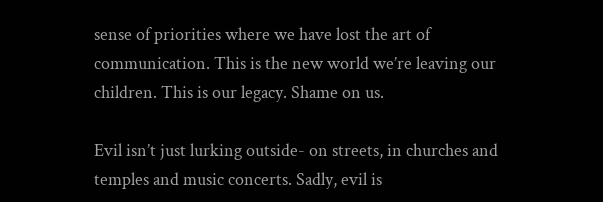sense of priorities where we have lost the art of communication. This is the new world we’re leaving our children. This is our legacy. Shame on us.

Evil isn’t just lurking outside- on streets, in churches and temples and music concerts. Sadly, evil is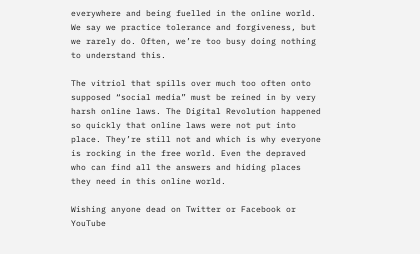everywhere and being fuelled in the online world. We say we practice tolerance and forgiveness, but we rarely do. Often, we’re too busy doing nothing to understand this.

The vitriol that spills over much too often onto supposed “social media” must be reined in by very harsh online laws. The Digital Revolution happened so quickly that online laws were not put into place. They’re still not and which is why everyone is rocking in the free world. Even the depraved who can find all the answers and hiding places they need in this online world.

Wishing anyone dead on Twitter or Facebook or YouTube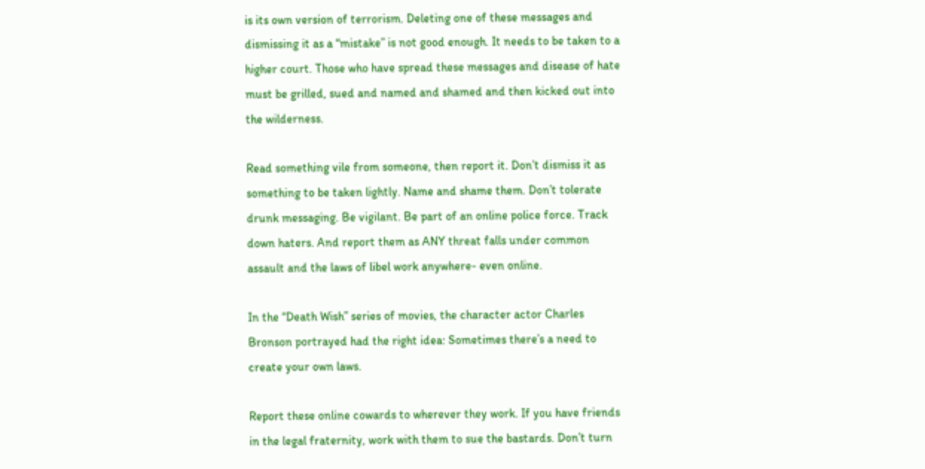is its own version of terrorism. Deleting one of these messages and dismissing it as a “mistake” is not good enough. It needs to be taken to a higher court. Those who have spread these messages and disease of hate must be grilled, sued and named and shamed and then kicked out into the wilderness.

Read something vile from someone, then report it. Don’t dismiss it as something to be taken lightly. Name and shame them. Don’t tolerate drunk messaging. Be vigilant. Be part of an online police force. Track down haters. And report them as ANY threat falls under common assault and the laws of libel work anywhere- even online.

In the “Death Wish” series of movies, the character actor Charles Bronson portrayed had the right idea: Sometimes there’s a need to create your own laws.

Report these online cowards to wherever they work. If you have friends in the legal fraternity, work with them to sue the bastards. Don’t turn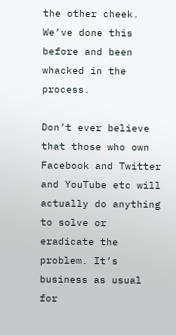the other cheek. We’ve done this before and been whacked in the process.

Don’t ever believe that those who own Facebook and Twitter and YouTube etc will actually do anything to solve or eradicate the problem. It’s business as usual for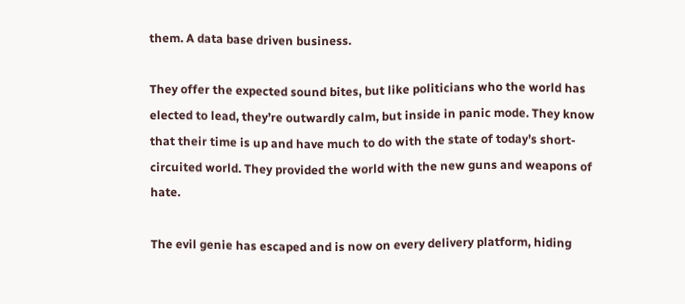them. A data base driven business.

They offer the expected sound bites, but like politicians who the world has elected to lead, they’re outwardly calm, but inside in panic mode. They know that their time is up and have much to do with the state of today’s short-circuited world. They provided the world with the new guns and weapons of hate.

The evil genie has escaped and is now on every delivery platform, hiding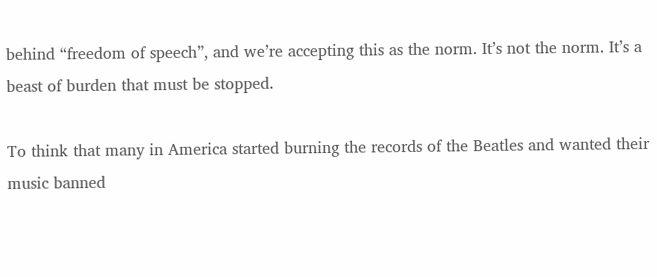behind “freedom of speech”, and we’re accepting this as the norm. It’s not the norm. It’s a beast of burden that must be stopped.

To think that many in America started burning the records of the Beatles and wanted their music banned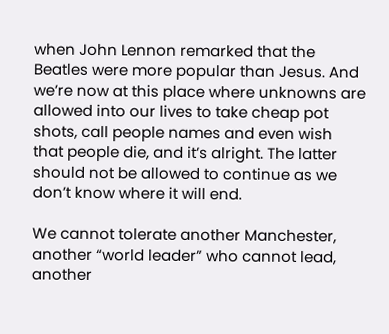when John Lennon remarked that the Beatles were more popular than Jesus. And we’re now at this place where unknowns are allowed into our lives to take cheap pot shots, call people names and even wish that people die, and it’s alright. The latter should not be allowed to continue as we don’t know where it will end.

We cannot tolerate another Manchester, another “world leader” who cannot lead, another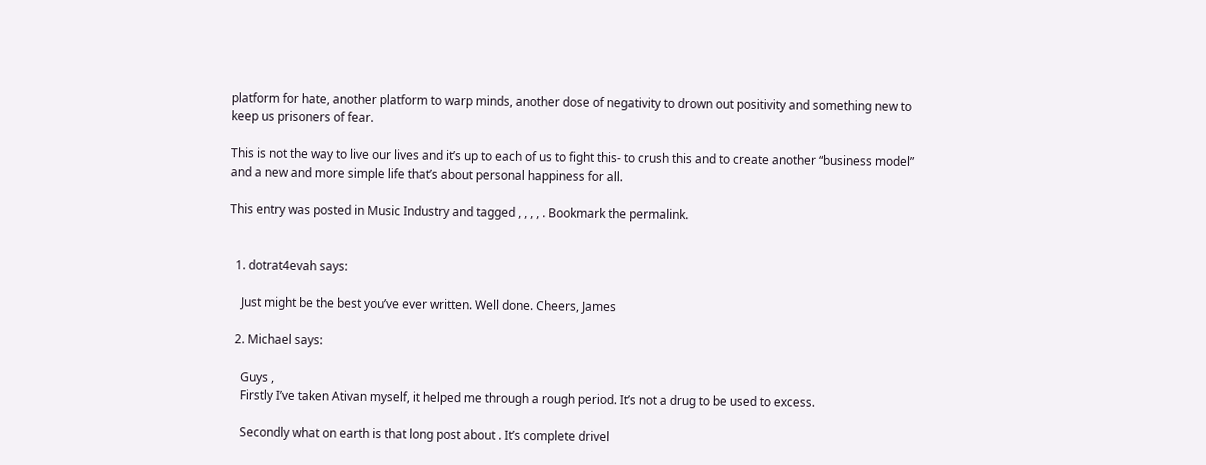platform for hate, another platform to warp minds, another dose of negativity to drown out positivity and something new to keep us prisoners of fear.

This is not the way to live our lives and it’s up to each of us to fight this- to crush this and to create another “business model” and a new and more simple life that’s about personal happiness for all.

This entry was posted in Music Industry and tagged , , , , . Bookmark the permalink.


  1. dotrat4evah says:

    Just might be the best you’ve ever written. Well done. Cheers, James

  2. Michael says:

    Guys ,
    Firstly I’ve taken Ativan myself, it helped me through a rough period. It’s not a drug to be used to excess.

    Secondly what on earth is that long post about . It’s complete drivel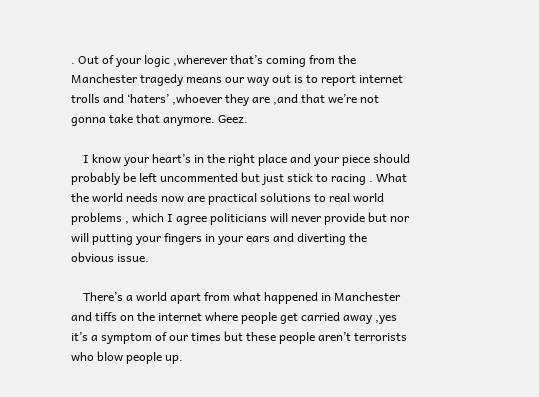. Out of your logic ,wherever that’s coming from the Manchester tragedy means our way out is to report internet trolls and ‘haters’ ,whoever they are ,and that we’re not gonna take that anymore. Geez.

    I know your heart’s in the right place and your piece should probably be left uncommented but just stick to racing . What the world needs now are practical solutions to real world problems , which I agree politicians will never provide but nor will putting your fingers in your ears and diverting the obvious issue.

    There’s a world apart from what happened in Manchester and tiffs on the internet where people get carried away ,yes it’s a symptom of our times but these people aren’t terrorists who blow people up.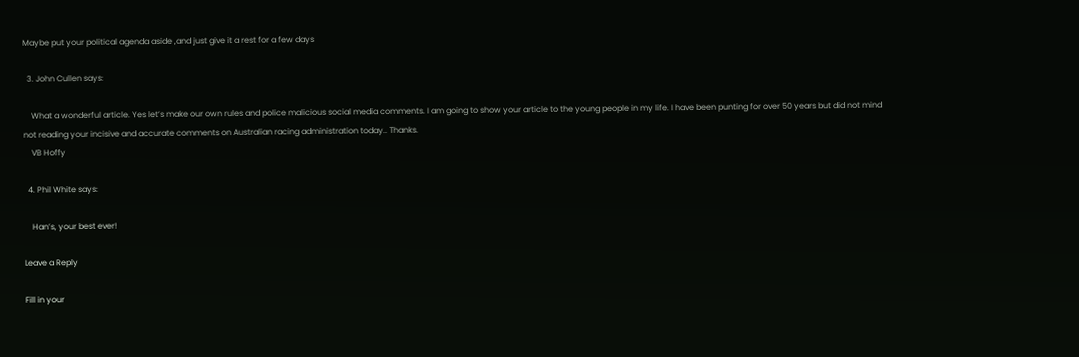Maybe put your political agenda aside ,and just give it a rest for a few days

  3. John Cullen says:

    What a wonderful article. Yes let’s make our own rules and police malicious social media comments. I am going to show your article to the young people in my life. I have been punting for over 50 years but did not mind not reading your incisive and accurate comments on Australian racing administration today.. Thanks.
    VB Hoffy

  4. Phil White says:

    Han’s, your best ever!

Leave a Reply

Fill in your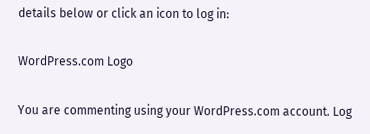details below or click an icon to log in:

WordPress.com Logo

You are commenting using your WordPress.com account. Log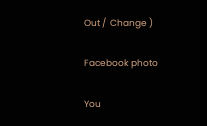Out /  Change )

Facebook photo

You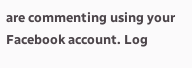are commenting using your Facebook account. Log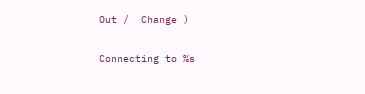Out /  Change )

Connecting to %s